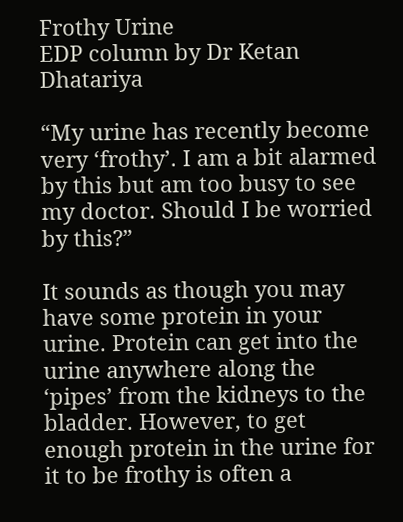Frothy Urine
EDP column by Dr Ketan Dhatariya

“My urine has recently become very ‘frothy’. I am a bit alarmed by this but am too busy to see my doctor. Should I be worried by this?”

It sounds as though you may have some protein in your urine. Protein can get into the urine anywhere along the ‘pipes’ from the kidneys to the bladder. However, to get enough protein in the urine for it to be frothy is often a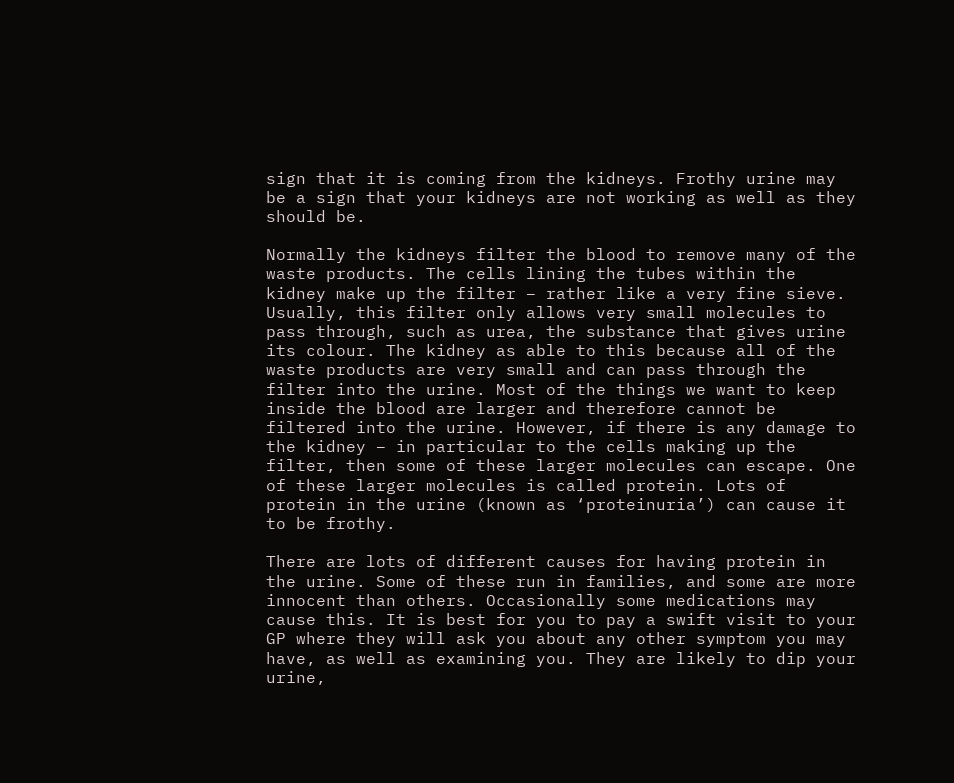sign that it is coming from the kidneys. Frothy urine may be a sign that your kidneys are not working as well as they should be.

Normally the kidneys filter the blood to remove many of the waste products. The cells lining the tubes within the kidney make up the filter – rather like a very fine sieve. Usually, this filter only allows very small molecules to pass through, such as urea, the substance that gives urine its colour. The kidney as able to this because all of the waste products are very small and can pass through the filter into the urine. Most of the things we want to keep inside the blood are larger and therefore cannot be filtered into the urine. However, if there is any damage to the kidney – in particular to the cells making up the filter, then some of these larger molecules can escape. One of these larger molecules is called protein. Lots of protein in the urine (known as ‘proteinuria’) can cause it to be frothy.

There are lots of different causes for having protein in the urine. Some of these run in families, and some are more innocent than others. Occasionally some medications may cause this. It is best for you to pay a swift visit to your GP where they will ask you about any other symptom you may have, as well as examining you. They are likely to dip your urine,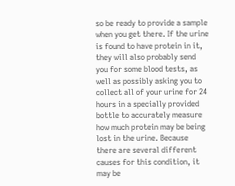so be ready to provide a sample when you get there. If the urine is found to have protein in it, they will also probably send you for some blood tests, as well as possibly asking you to collect all of your urine for 24 hours in a specially provided bottle to accurately measure how much protein may be being lost in the urine. Because there are several different causes for this condition, it may be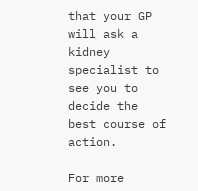that your GP will ask a kidney specialist to see you to decide the best course of action.

For more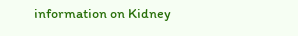information on Kidney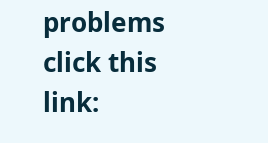problems click this link: